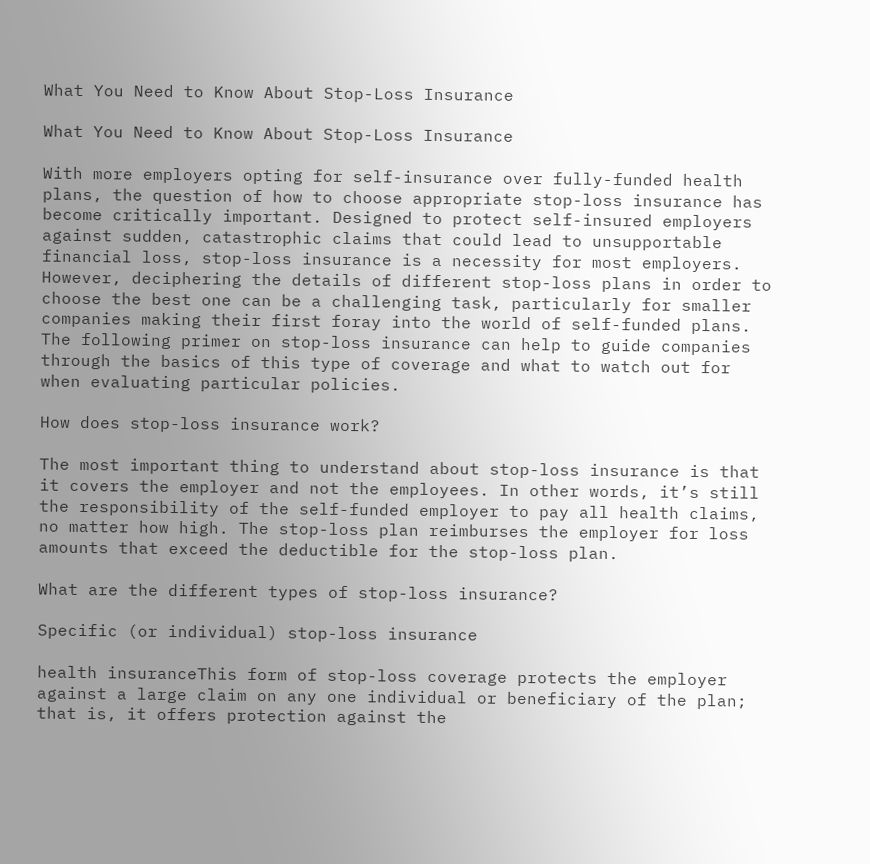What You Need to Know About Stop-Loss Insurance

What You Need to Know About Stop-Loss Insurance

With more employers opting for self-insurance over fully-funded health plans, the question of how to choose appropriate stop-loss insurance has become critically important. Designed to protect self-insured employers against sudden, catastrophic claims that could lead to unsupportable financial loss, stop-loss insurance is a necessity for most employers. However, deciphering the details of different stop-loss plans in order to choose the best one can be a challenging task, particularly for smaller companies making their first foray into the world of self-funded plans. The following primer on stop-loss insurance can help to guide companies through the basics of this type of coverage and what to watch out for when evaluating particular policies.

How does stop-loss insurance work?

The most important thing to understand about stop-loss insurance is that it covers the employer and not the employees. In other words, it’s still the responsibility of the self-funded employer to pay all health claims, no matter how high. The stop-loss plan reimburses the employer for loss amounts that exceed the deductible for the stop-loss plan.

What are the different types of stop-loss insurance?

Specific (or individual) stop-loss insurance

health insuranceThis form of stop-loss coverage protects the employer against a large claim on any one individual or beneficiary of the plan; that is, it offers protection against the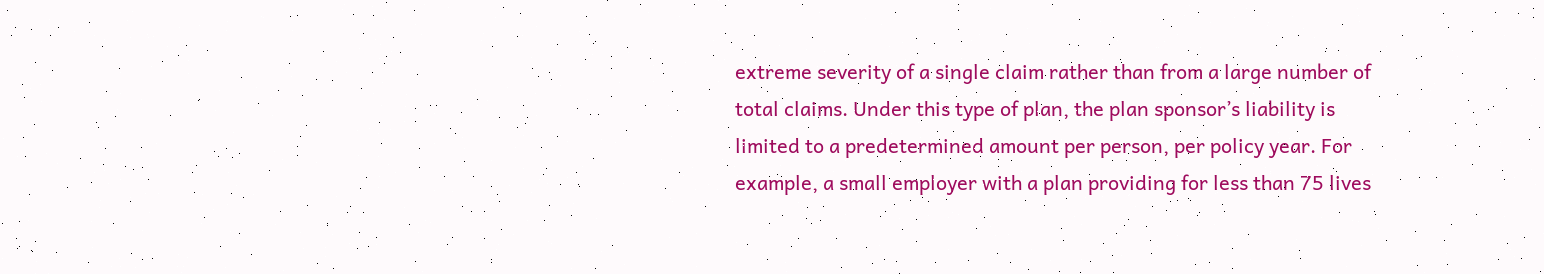extreme severity of a single claim rather than from a large number of total claims. Under this type of plan, the plan sponsor’s liability is limited to a predetermined amount per person, per policy year. For example, a small employer with a plan providing for less than 75 lives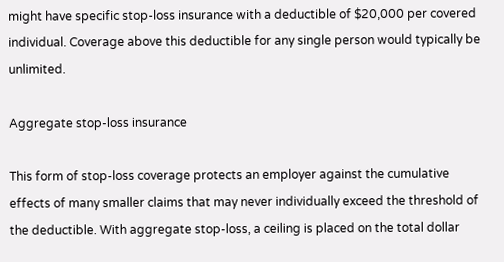might have specific stop-loss insurance with a deductible of $20,000 per covered individual. Coverage above this deductible for any single person would typically be unlimited.

Aggregate stop-loss insurance

This form of stop-loss coverage protects an employer against the cumulative effects of many smaller claims that may never individually exceed the threshold of the deductible. With aggregate stop-loss, a ceiling is placed on the total dollar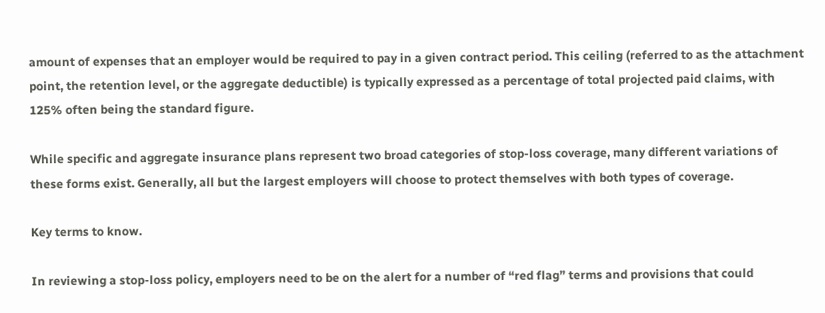amount of expenses that an employer would be required to pay in a given contract period. This ceiling (referred to as the attachment point, the retention level, or the aggregate deductible) is typically expressed as a percentage of total projected paid claims, with 125% often being the standard figure.

While specific and aggregate insurance plans represent two broad categories of stop-loss coverage, many different variations of these forms exist. Generally, all but the largest employers will choose to protect themselves with both types of coverage.

Key terms to know.

In reviewing a stop-loss policy, employers need to be on the alert for a number of “red flag” terms and provisions that could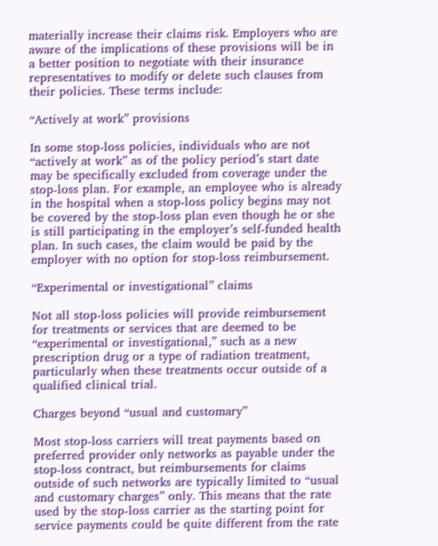materially increase their claims risk. Employers who are aware of the implications of these provisions will be in a better position to negotiate with their insurance representatives to modify or delete such clauses from their policies. These terms include:

“Actively at work” provisions

In some stop-loss policies, individuals who are not “actively at work” as of the policy period’s start date may be specifically excluded from coverage under the stop-loss plan. For example, an employee who is already in the hospital when a stop-loss policy begins may not be covered by the stop-loss plan even though he or she is still participating in the employer’s self-funded health plan. In such cases, the claim would be paid by the employer with no option for stop-loss reimbursement.

“Experimental or investigational” claims

Not all stop-loss policies will provide reimbursement for treatments or services that are deemed to be “experimental or investigational,” such as a new prescription drug or a type of radiation treatment, particularly when these treatments occur outside of a qualified clinical trial.

Charges beyond “usual and customary”

Most stop-loss carriers will treat payments based on preferred provider only networks as payable under the stop-loss contract, but reimbursements for claims outside of such networks are typically limited to “usual and customary charges” only. This means that the rate used by the stop-loss carrier as the starting point for service payments could be quite different from the rate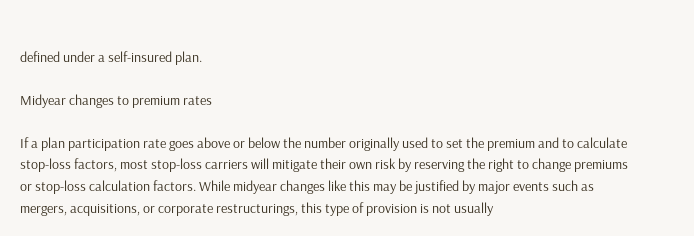defined under a self-insured plan.

Midyear changes to premium rates

If a plan participation rate goes above or below the number originally used to set the premium and to calculate stop-loss factors, most stop-loss carriers will mitigate their own risk by reserving the right to change premiums or stop-loss calculation factors. While midyear changes like this may be justified by major events such as mergers, acquisitions, or corporate restructurings, this type of provision is not usually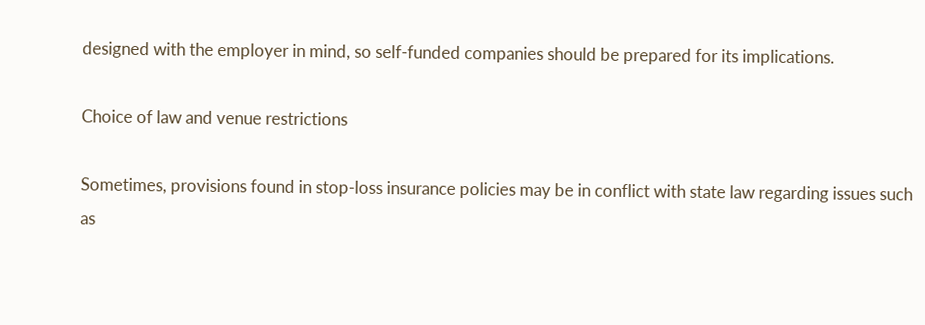designed with the employer in mind, so self-funded companies should be prepared for its implications.

Choice of law and venue restrictions

Sometimes, provisions found in stop-loss insurance policies may be in conflict with state law regarding issues such as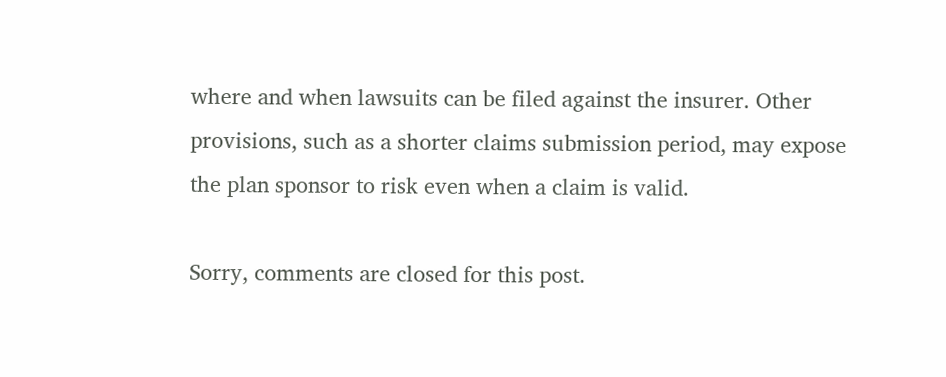where and when lawsuits can be filed against the insurer. Other provisions, such as a shorter claims submission period, may expose the plan sponsor to risk even when a claim is valid.

Sorry, comments are closed for this post.